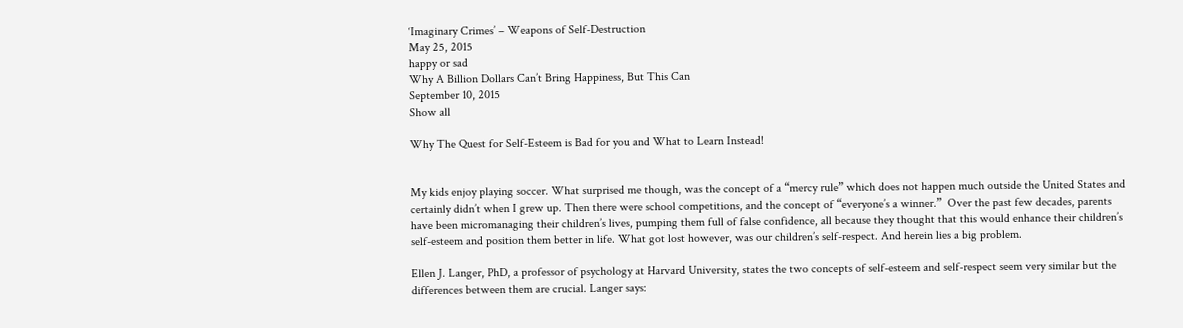‘Imaginary Crimes’ – Weapons of Self-Destruction
May 25, 2015
happy or sad
Why A Billion Dollars Can’t Bring Happiness, But This Can
September 10, 2015
Show all

Why The Quest for Self-Esteem is Bad for you and What to Learn Instead!


My kids enjoy playing soccer. What surprised me though, was the concept of a “mercy rule” which does not happen much outside the United States and certainly didn’t when I grew up. Then there were school competitions, and the concept of “everyone’s a winner.”  Over the past few decades, parents have been micromanaging their children’s lives, pumping them full of false confidence, all because they thought that this would enhance their children’s self-esteem and position them better in life. What got lost however, was our children’s self-respect. And herein lies a big problem.

Ellen J. Langer, PhD, a professor of psychology at Harvard University, states the two concepts of self-esteem and self-respect seem very similar but the differences between them are crucial. Langer says: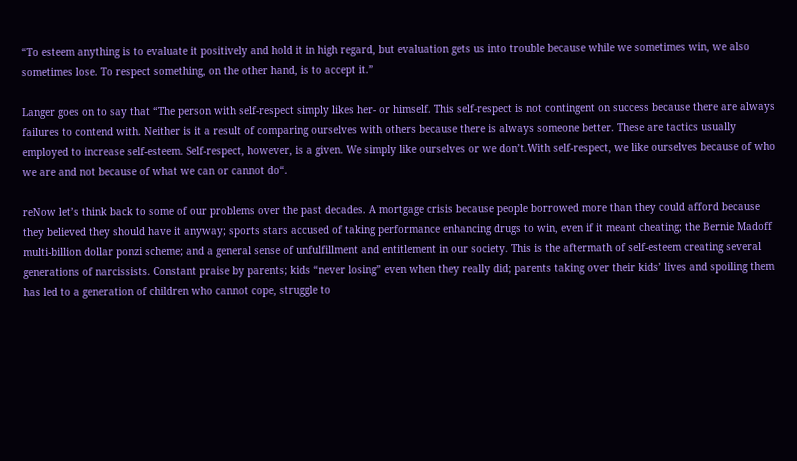“To esteem anything is to evaluate it positively and hold it in high regard, but evaluation gets us into trouble because while we sometimes win, we also sometimes lose. To respect something, on the other hand, is to accept it.”

Langer goes on to say that “The person with self-respect simply likes her- or himself. This self-respect is not contingent on success because there are always failures to contend with. Neither is it a result of comparing ourselves with others because there is always someone better. These are tactics usually employed to increase self-esteem. Self-respect, however, is a given. We simply like ourselves or we don’t.With self-respect, we like ourselves because of who we are and not because of what we can or cannot do“.

reNow let’s think back to some of our problems over the past decades. A mortgage crisis because people borrowed more than they could afford because they believed they should have it anyway; sports stars accused of taking performance enhancing drugs to win, even if it meant cheating; the Bernie Madoff multi-billion dollar ponzi scheme; and a general sense of unfulfillment and entitlement in our society. This is the aftermath of self-esteem creating several generations of narcissists. Constant praise by parents; kids “never losing” even when they really did; parents taking over their kids’ lives and spoiling them has led to a generation of children who cannot cope, struggle to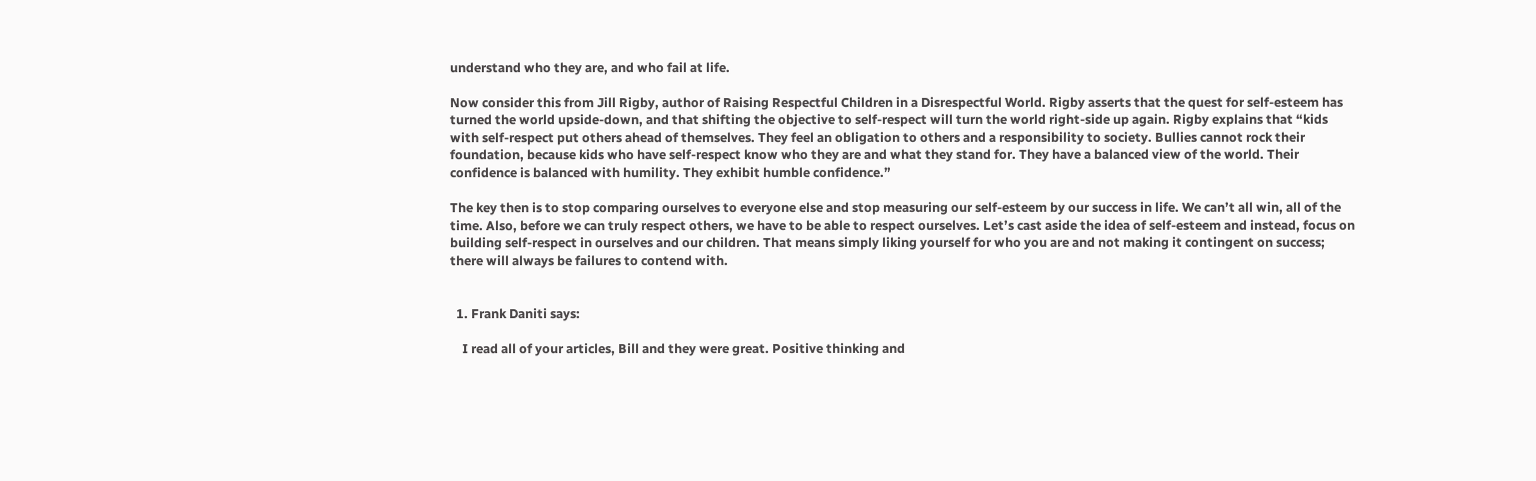understand who they are, and who fail at life.

Now consider this from Jill Rigby, author of Raising Respectful Children in a Disrespectful World. Rigby asserts that the quest for self-esteem has turned the world upside-down, and that shifting the objective to self-respect will turn the world right-side up again. Rigby explains that “kids with self-respect put others ahead of themselves. They feel an obligation to others and a responsibility to society. Bullies cannot rock their foundation, because kids who have self-respect know who they are and what they stand for. They have a balanced view of the world. Their confidence is balanced with humility. They exhibit humble confidence.”

The key then is to stop comparing ourselves to everyone else and stop measuring our self-esteem by our success in life. We can’t all win, all of the time. Also, before we can truly respect others, we have to be able to respect ourselves. Let’s cast aside the idea of self-esteem and instead, focus on building self-respect in ourselves and our children. That means simply liking yourself for who you are and not making it contingent on success; there will always be failures to contend with.


  1. Frank Daniti says:

    I read all of your articles, Bill and they were great. Positive thinking and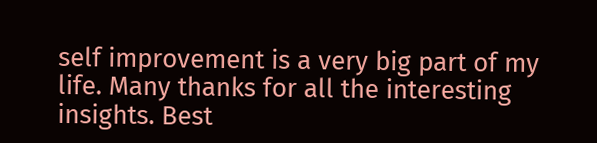self improvement is a very big part of my life. Many thanks for all the interesting insights. Best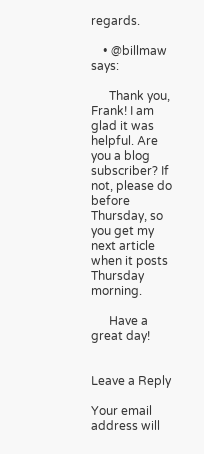regards.

    • @billmaw says:

      Thank you, Frank! I am glad it was helpful. Are you a blog subscriber? If not, please do before Thursday, so you get my next article when it posts Thursday morning.

      Have a great day!


Leave a Reply

Your email address will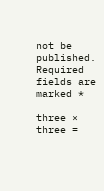not be published. Required fields are marked *

three × three =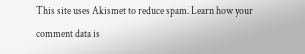This site uses Akismet to reduce spam. Learn how your comment data is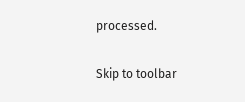processed.

Skip to toolbar